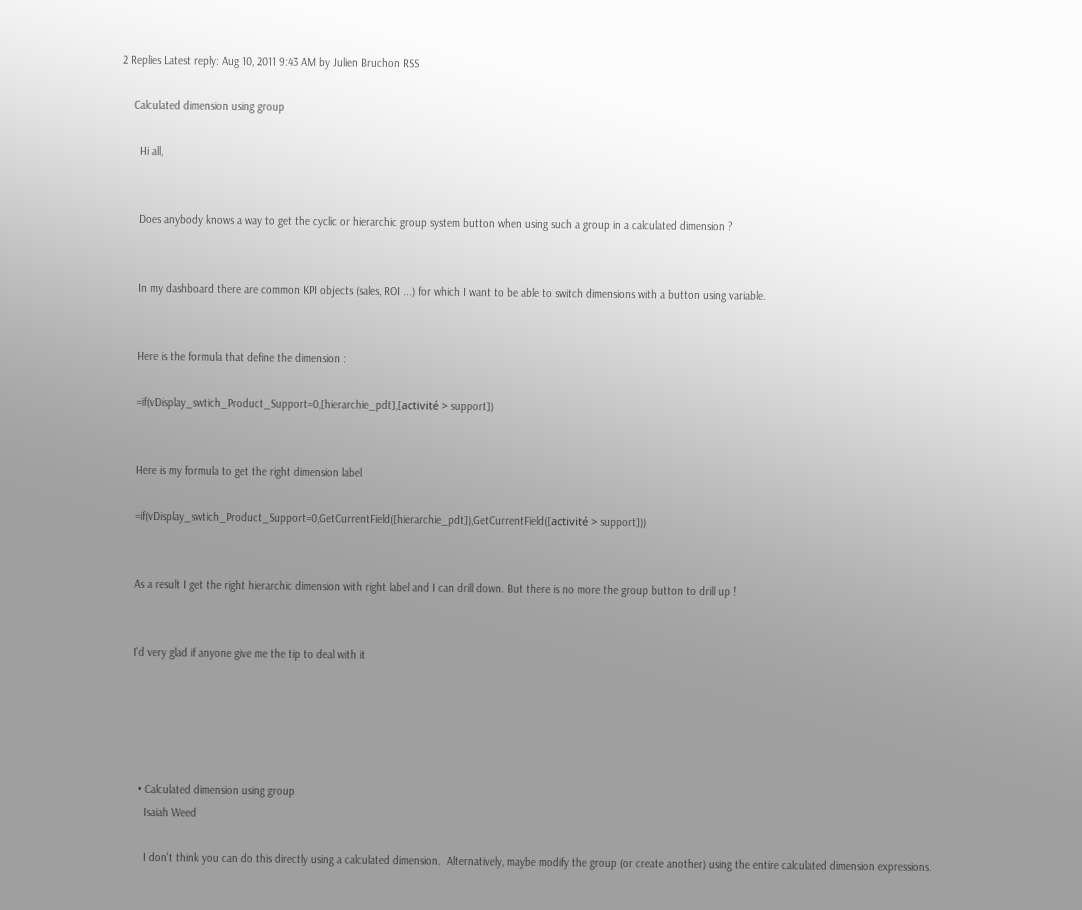2 Replies Latest reply: Aug 10, 2011 9:43 AM by Julien Bruchon RSS

    Calculated dimension using group

      Hi all,


      Does anybody knows a way to get the cyclic or hierarchic group system button when using such a group in a calculated dimension ?


      In my dashboard there are common KPI objects (sales, ROI ...) for which I want to be able to switch dimensions with a button using variable.


      Here is the formula that define the dimension :

      =if(vDisplay_swtich_Product_Support=0,[hierarchie_pdt],[activité > support])


      Here is my formula to get the right dimension label

      =if(vDisplay_swtich_Product_Support=0,GetCurrentField([hierarchie_pdt]),GetCurrentField([activité > support]))


      As a result I get the right hierarchic dimension with right label and I can drill down. But there is no more the group button to drill up !


      I'd very glad if anyone give me the tip to deal with it





        • Calculated dimension using group
          Isaiah Weed

          I don't think you can do this directly using a calculated dimension.  Alternatively, maybe modify the group (or create another) using the entire calculated dimension expressions.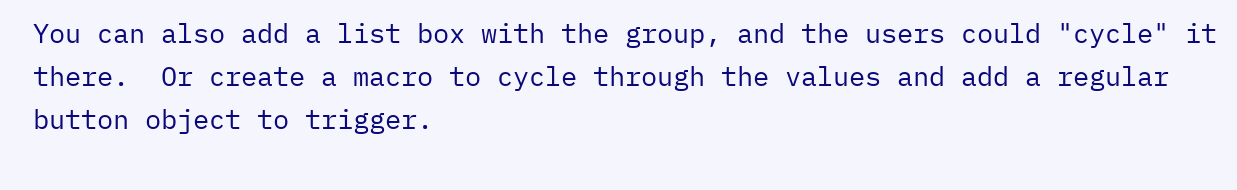You can also add a list box with the group, and the users could "cycle" it there.  Or create a macro to cycle through the values and add a regular button object to trigger.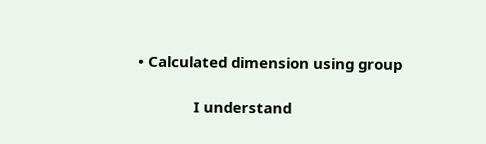• Calculated dimension using group

              I understand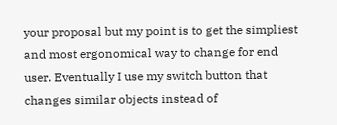your proposal but my point is to get the simpliest and most ergonomical way to change for end user. Eventually I use my switch button that changes similar objects instead of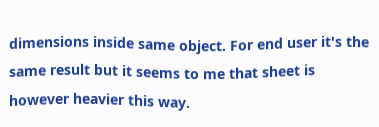dimensions inside same object. For end user it's the same result but it seems to me that sheet is however heavier this way.